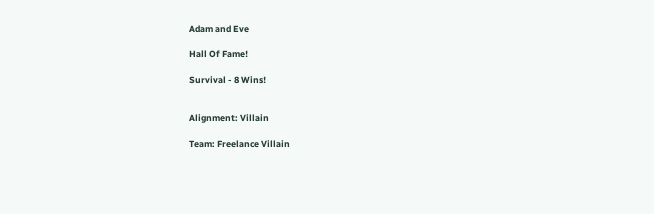Adam and Eve

Hall Of Fame!

Survival - 8 Wins!


Alignment: Villain

Team: Freelance Villain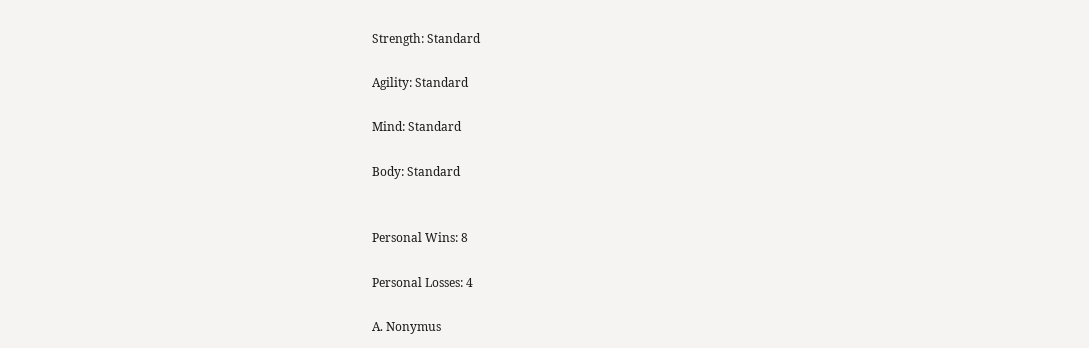Strength: Standard

Agility: Standard

Mind: Standard

Body: Standard


Personal Wins: 8

Personal Losses: 4

A. Nonymus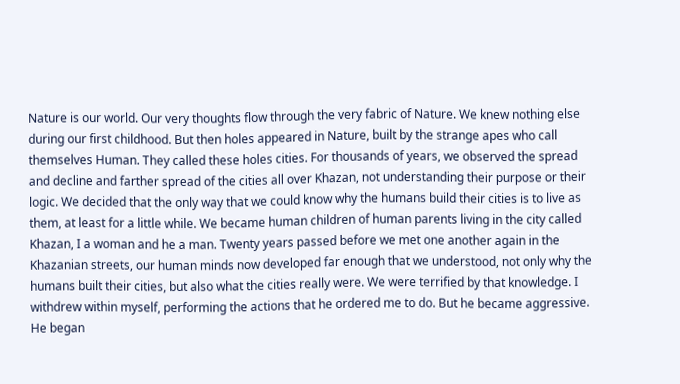Nature is our world. Our very thoughts flow through the very fabric of Nature. We knew nothing else during our first childhood. But then holes appeared in Nature, built by the strange apes who call themselves Human. They called these holes cities. For thousands of years, we observed the spread and decline and farther spread of the cities all over Khazan, not understanding their purpose or their logic. We decided that the only way that we could know why the humans build their cities is to live as them, at least for a little while. We became human children of human parents living in the city called Khazan, I a woman and he a man. Twenty years passed before we met one another again in the Khazanian streets, our human minds now developed far enough that we understood, not only why the humans built their cities, but also what the cities really were. We were terrified by that knowledge. I withdrew within myself, performing the actions that he ordered me to do. But he became aggressive. He began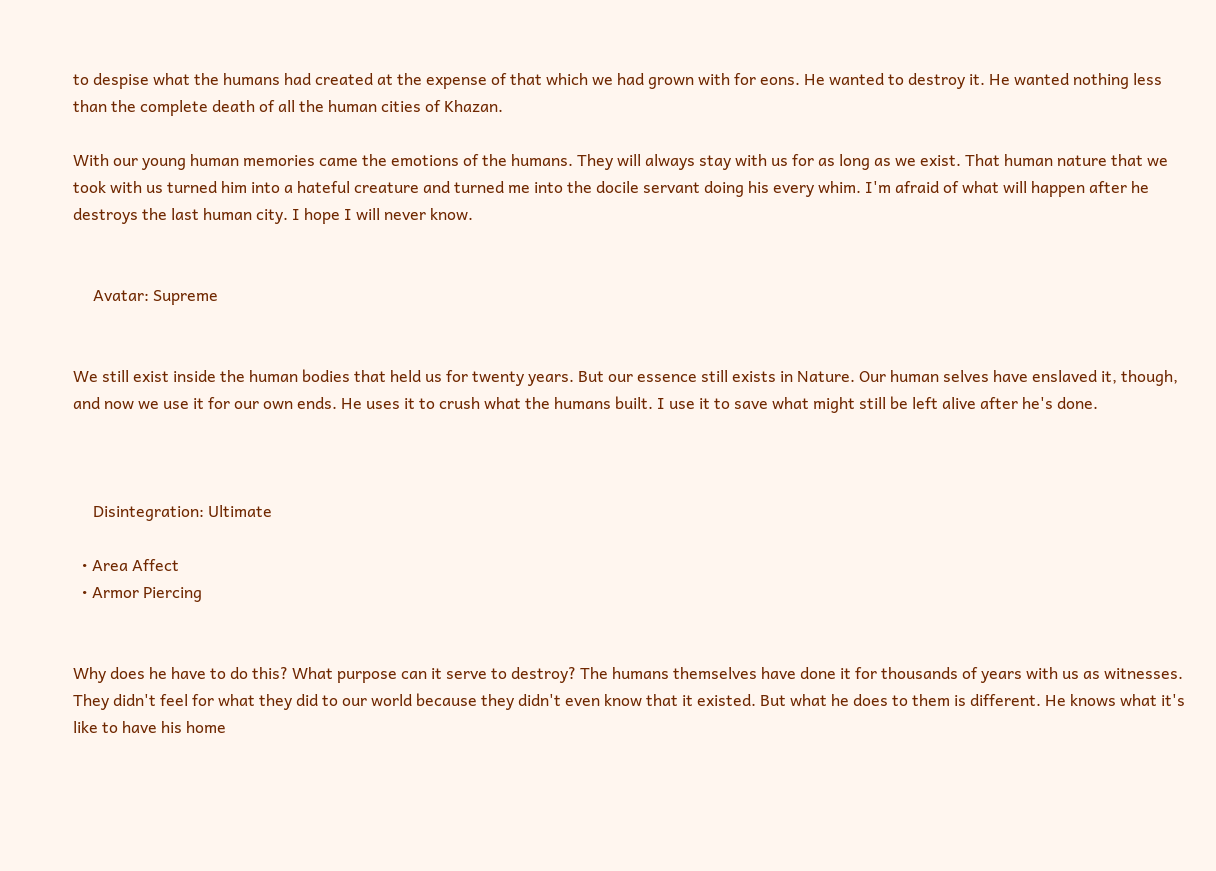to despise what the humans had created at the expense of that which we had grown with for eons. He wanted to destroy it. He wanted nothing less than the complete death of all the human cities of Khazan.

With our young human memories came the emotions of the humans. They will always stay with us for as long as we exist. That human nature that we took with us turned him into a hateful creature and turned me into the docile servant doing his every whim. I'm afraid of what will happen after he destroys the last human city. I hope I will never know.


     Avatar: Supreme


We still exist inside the human bodies that held us for twenty years. But our essence still exists in Nature. Our human selves have enslaved it, though, and now we use it for our own ends. He uses it to crush what the humans built. I use it to save what might still be left alive after he's done.



     Disintegration: Ultimate

  • Area Affect
  • Armor Piercing


Why does he have to do this? What purpose can it serve to destroy? The humans themselves have done it for thousands of years with us as witnesses. They didn't feel for what they did to our world because they didn't even know that it existed. But what he does to them is different. He knows what it's like to have his home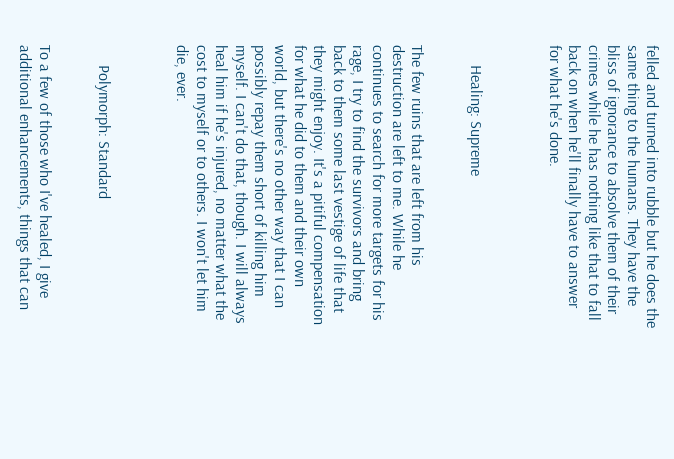felled and turned into rubble but he does the same thing to the humans. They have the bliss of ignorance to absolve them of their crimes while he has nothing like that to fall back on when he'll finally have to answer for what he's done.



     Healing: Supreme


The few ruins that are left from his destruction are left to me. While he continues to search for more targets for his rage, I try to find the survivors and bring back to them some last vestige of life that they might enjoy. It's a pitiful compensation for what he did to them and their own world, but there's no other way that I can possibly repay them short of killing him myself. I can't do that, though. I will always heal him if he's injured, no matter what the cost to myself or to others. I won't let him die, ever.



     Polymorph: Standard


To a few of those who I've healed, I give additional enhancements, things that can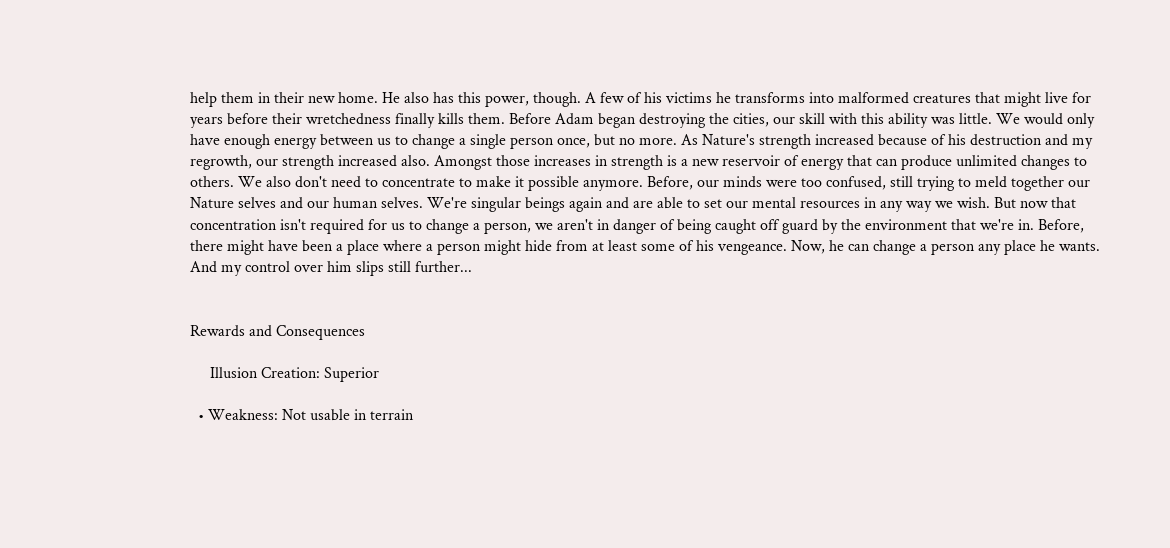help them in their new home. He also has this power, though. A few of his victims he transforms into malformed creatures that might live for years before their wretchedness finally kills them. Before Adam began destroying the cities, our skill with this ability was little. We would only have enough energy between us to change a single person once, but no more. As Nature's strength increased because of his destruction and my regrowth, our strength increased also. Amongst those increases in strength is a new reservoir of energy that can produce unlimited changes to others. We also don't need to concentrate to make it possible anymore. Before, our minds were too confused, still trying to meld together our Nature selves and our human selves. We're singular beings again and are able to set our mental resources in any way we wish. But now that concentration isn't required for us to change a person, we aren't in danger of being caught off guard by the environment that we're in. Before, there might have been a place where a person might hide from at least some of his vengeance. Now, he can change a person any place he wants. And my control over him slips still further...


Rewards and Consequences

     Illusion Creation: Superior

  • Weakness: Not usable in terrain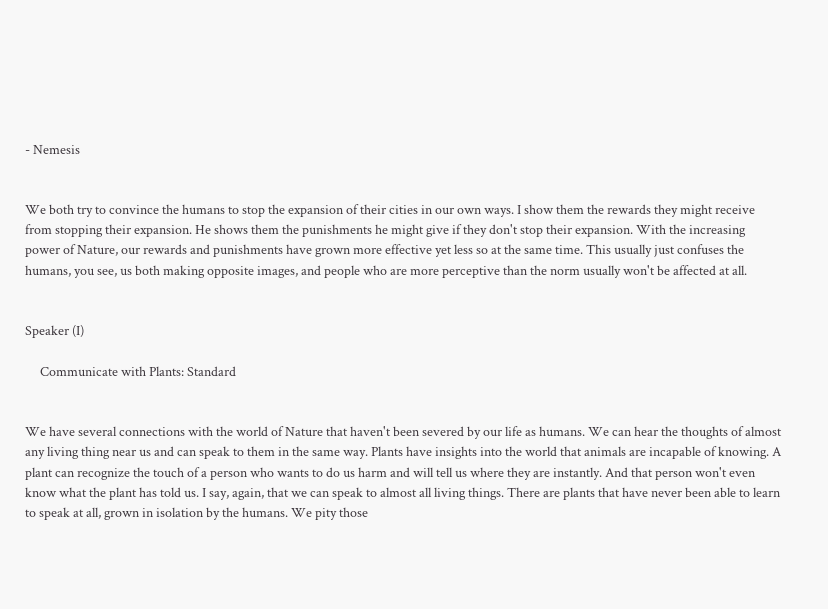- Nemesis


We both try to convince the humans to stop the expansion of their cities in our own ways. I show them the rewards they might receive from stopping their expansion. He shows them the punishments he might give if they don't stop their expansion. With the increasing power of Nature, our rewards and punishments have grown more effective yet less so at the same time. This usually just confuses the humans, you see, us both making opposite images, and people who are more perceptive than the norm usually won't be affected at all.


Speaker (I)

     Communicate with Plants: Standard


We have several connections with the world of Nature that haven't been severed by our life as humans. We can hear the thoughts of almost any living thing near us and can speak to them in the same way. Plants have insights into the world that animals are incapable of knowing. A plant can recognize the touch of a person who wants to do us harm and will tell us where they are instantly. And that person won't even know what the plant has told us. I say, again, that we can speak to almost all living things. There are plants that have never been able to learn to speak at all, grown in isolation by the humans. We pity those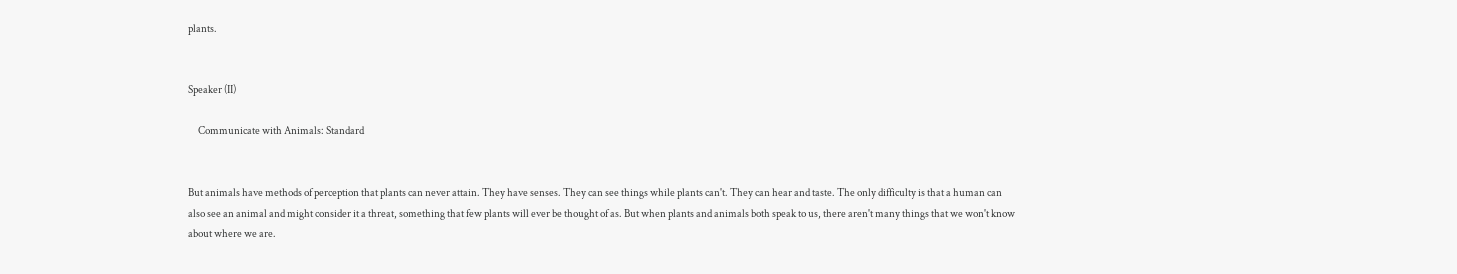plants.


Speaker (II)

     Communicate with Animals: Standard


But animals have methods of perception that plants can never attain. They have senses. They can see things while plants can't. They can hear and taste. The only difficulty is that a human can also see an animal and might consider it a threat, something that few plants will ever be thought of as. But when plants and animals both speak to us, there aren't many things that we won't know about where we are.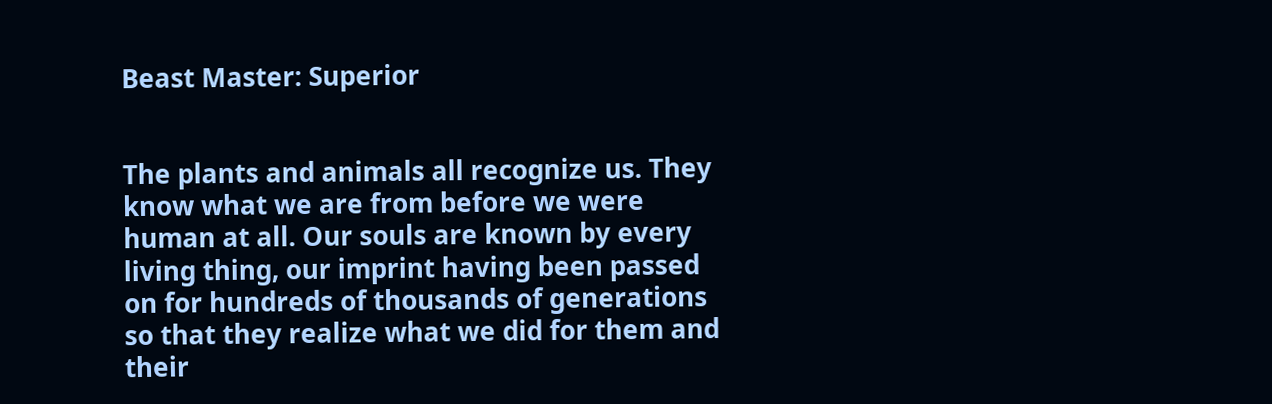Beast Master: Superior


The plants and animals all recognize us. They know what we are from before we were human at all. Our souls are known by every living thing, our imprint having been passed on for hundreds of thousands of generations so that they realize what we did for them and their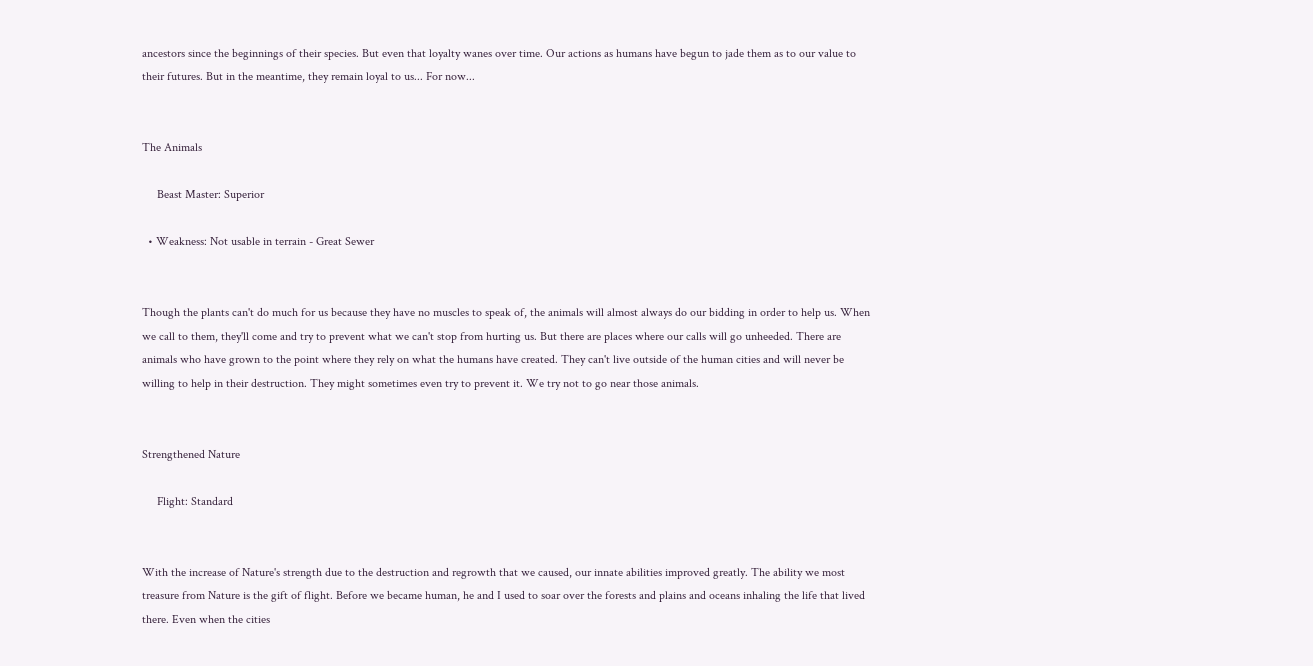ancestors since the beginnings of their species. But even that loyalty wanes over time. Our actions as humans have begun to jade them as to our value to their futures. But in the meantime, they remain loyal to us... For now...


The Animals

     Beast Master: Superior

  • Weakness: Not usable in terrain - Great Sewer


Though the plants can't do much for us because they have no muscles to speak of, the animals will almost always do our bidding in order to help us. When we call to them, they'll come and try to prevent what we can't stop from hurting us. But there are places where our calls will go unheeded. There are animals who have grown to the point where they rely on what the humans have created. They can't live outside of the human cities and will never be willing to help in their destruction. They might sometimes even try to prevent it. We try not to go near those animals.


Strengthened Nature

     Flight: Standard


With the increase of Nature's strength due to the destruction and regrowth that we caused, our innate abilities improved greatly. The ability we most treasure from Nature is the gift of flight. Before we became human, he and I used to soar over the forests and plains and oceans inhaling the life that lived there. Even when the cities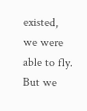existed, we were able to fly. But we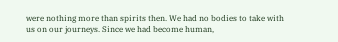were nothing more than spirits then. We had no bodies to take with us on our journeys. Since we had become human,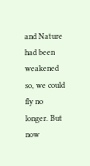and Nature had been weakened so, we could fly no longer. But now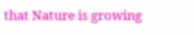that Nature is growing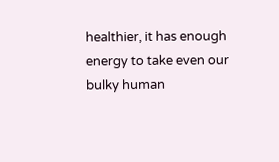healthier, it has enough energy to take even our bulky human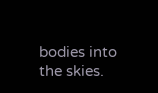bodies into the skies.